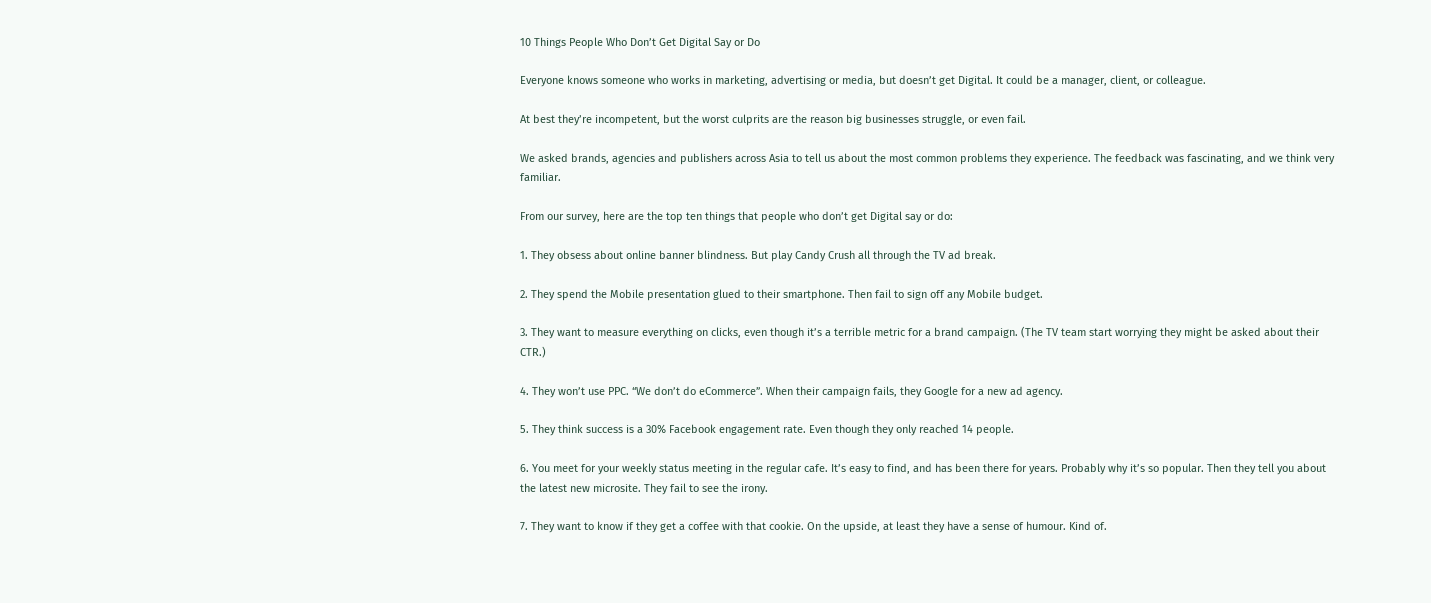10 Things People Who Don’t Get Digital Say or Do

Everyone knows someone who works in marketing, advertising or media, but doesn’t get Digital. It could be a manager, client, or colleague.

At best they’re incompetent, but the worst culprits are the reason big businesses struggle, or even fail.

We asked brands, agencies and publishers across Asia to tell us about the most common problems they experience. The feedback was fascinating, and we think very familiar.

From our survey, here are the top ten things that people who don’t get Digital say or do:

1. They obsess about online banner blindness. But play Candy Crush all through the TV ad break.

2. They spend the Mobile presentation glued to their smartphone. Then fail to sign off any Mobile budget.

3. They want to measure everything on clicks, even though it’s a terrible metric for a brand campaign. (The TV team start worrying they might be asked about their CTR.)

4. They won’t use PPC. “We don’t do eCommerce”. When their campaign fails, they Google for a new ad agency.

5. They think success is a 30% Facebook engagement rate. Even though they only reached 14 people.

6. You meet for your weekly status meeting in the regular cafe. It’s easy to find, and has been there for years. Probably why it’s so popular. Then they tell you about the latest new microsite. They fail to see the irony.

7. They want to know if they get a coffee with that cookie. On the upside, at least they have a sense of humour. Kind of.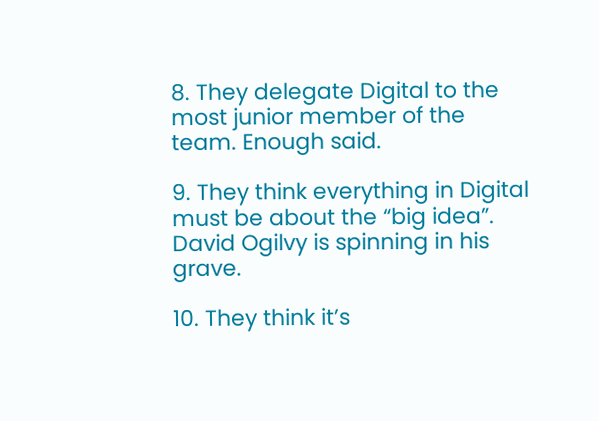8. They delegate Digital to the most junior member of the team. Enough said.

9. They think everything in Digital must be about the “big idea”. David Ogilvy is spinning in his grave.

10. They think it’s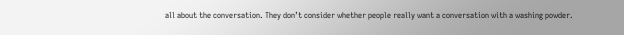all about the conversation. They don’t consider whether people really want a conversation with a washing powder.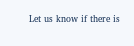Let us know if there is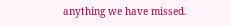anything we have missed.